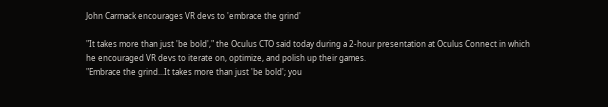John Carmack encourages VR devs to 'embrace the grind'

"It takes more than just 'be bold'," the Oculus CTO said today during a 2-hour presentation at Oculus Connect in which he encouraged VR devs to iterate on, optimize, and polish up their games.
"Embrace the grind...It takes more than just 'be bold'; you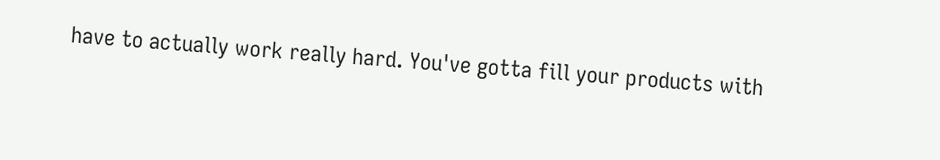have to actually work really hard. You've gotta fill your products with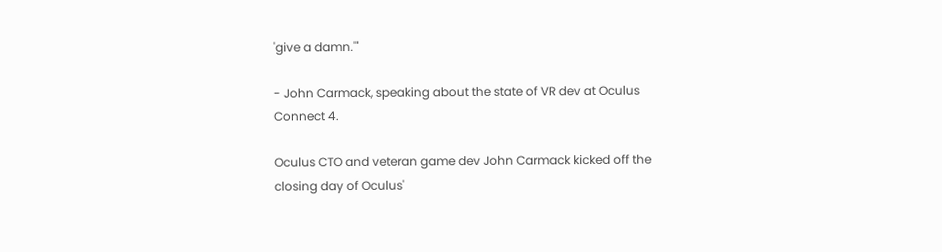'give a damn.'"

- John Carmack, speaking about the state of VR dev at Oculus Connect 4.

Oculus CTO and veteran game dev John Carmack kicked off the closing day of Oculus'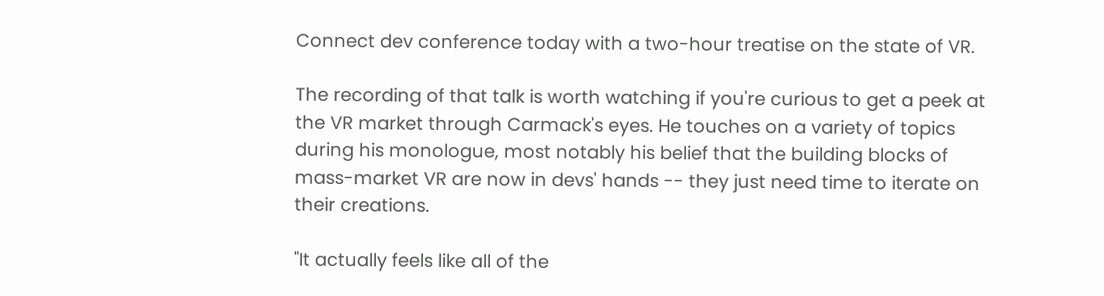Connect dev conference today with a two-hour treatise on the state of VR.

The recording of that talk is worth watching if you're curious to get a peek at the VR market through Carmack's eyes. He touches on a variety of topics during his monologue, most notably his belief that the building blocks of mass-market VR are now in devs' hands -- they just need time to iterate on their creations.

"It actually feels like all of the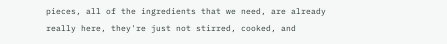pieces, all of the ingredients that we need, are already really here, they're just not stirred, cooked, and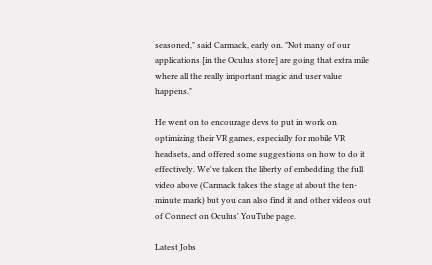seasoned," said Carmack, early on. "Not many of our applications [in the Oculus store] are going that extra mile where all the really important magic and user value happens."

He went on to encourage devs to put in work on optimizing their VR games, especially for mobile VR headsets, and offered some suggestions on how to do it effectively. We've taken the liberty of embedding the full video above (Carmack takes the stage at about the ten-minute mark) but you can also find it and other videos out of Connect on Oculus' YouTube page.

Latest Jobs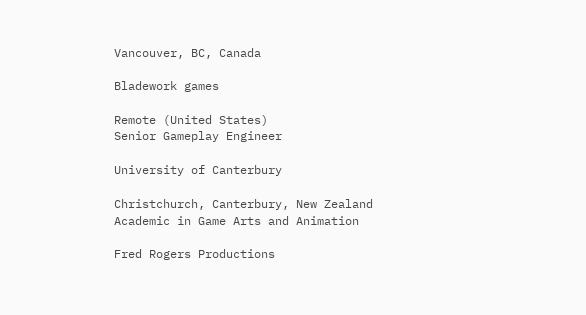Vancouver, BC, Canada

Bladework games

Remote (United States)
Senior Gameplay Engineer

University of Canterbury

Christchurch, Canterbury, New Zealand
Academic in Game Arts and Animation

Fred Rogers Productions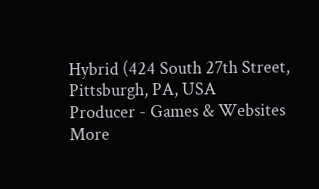Hybrid (424 South 27th Street, Pittsburgh, PA, USA
Producer - Games & Websites
More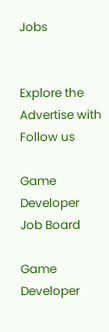Jobs


Explore the
Advertise with
Follow us

Game Developer Job Board

Game Developer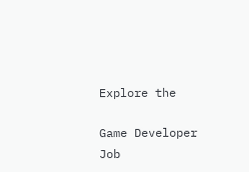Explore the

Game Developer Job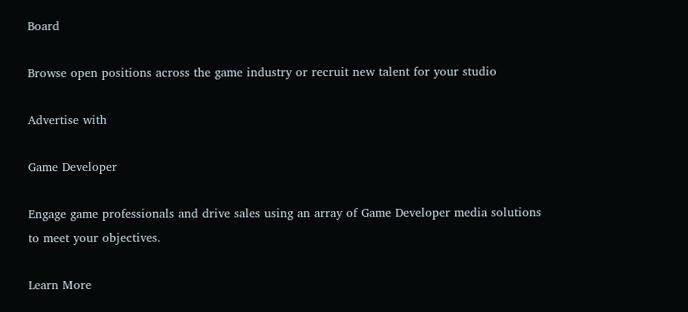Board

Browse open positions across the game industry or recruit new talent for your studio

Advertise with

Game Developer

Engage game professionals and drive sales using an array of Game Developer media solutions to meet your objectives.

Learn More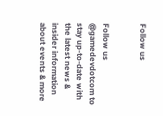Follow us


Follow us @gamedevdotcom to stay up-to-date with the latest news & insider information about events & more